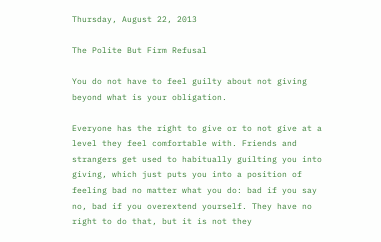Thursday, August 22, 2013

The Polite But Firm Refusal

You do not have to feel guilty about not giving beyond what is your obligation.

Everyone has the right to give or to not give at a level they feel comfortable with. Friends and strangers get used to habitually guilting you into giving, which just puts you into a position of feeling bad no matter what you do: bad if you say no, bad if you overextend yourself. They have no right to do that, but it is not they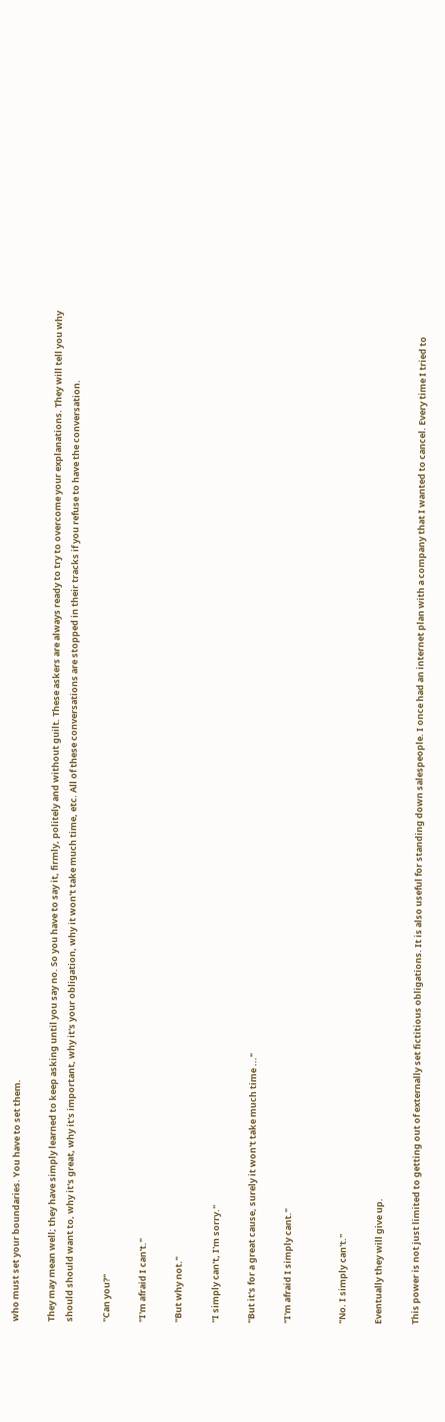who must set your boundaries. You have to set them.

They may mean well; they have simply learned to keep asking until you say no. So you have to say it, firmly, politely and without guilt. These askers are always ready to try to overcome your explanations. They will tell you why should should want to, why it's great, why it's important, why it's your obligation, why it won't take much time, etc. All of these conversations are stopped in their tracks if you refuse to have the conversation.

"Can you?"

"I'm afraid I can't."

"But why not."

"I simply can't, I'm sorry."

"But it's for a great cause, surely it won't take much time ..."

"I'm afraid I simply cant."


"No. I simply can't."

Eventually they will give up.

This power is not just limited to getting out of externally set fictitious obligations. It is also useful for standing down salespeople. I once had an internet plan with a company that I wanted to cancel. Every time I tried to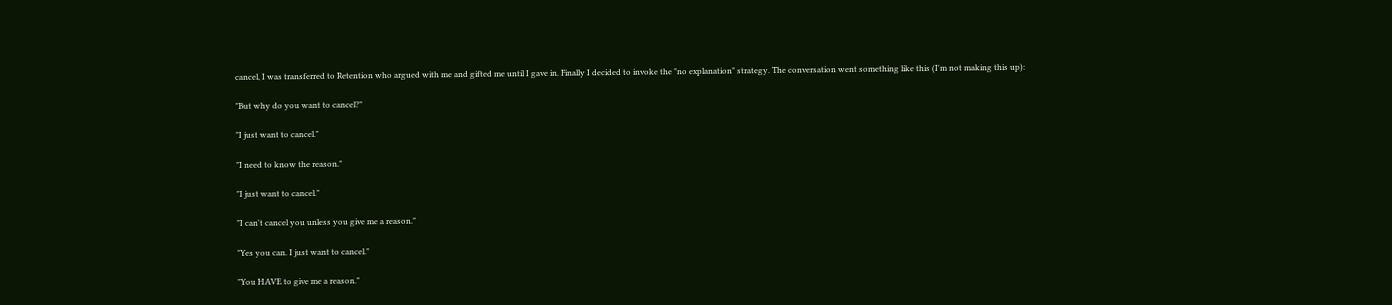cancel, I was transferred to Retention who argued with me and gifted me until I gave in. Finally I decided to invoke the "no explanation" strategy. The conversation went something like this (I'm not making this up):

"But why do you want to cancel?"

"I just want to cancel."

"I need to know the reason."

"I just want to cancel."

"I can't cancel you unless you give me a reason."

"Yes you can. I just want to cancel."

"You HAVE to give me a reason."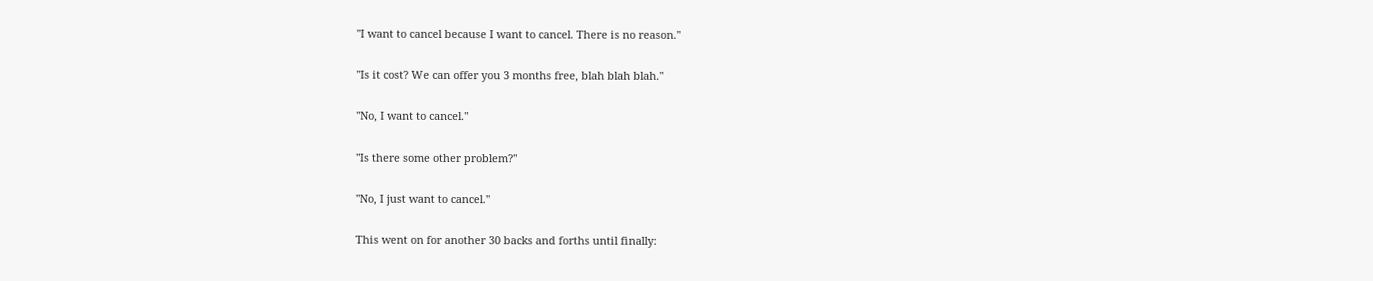"I want to cancel because I want to cancel. There is no reason."

"Is it cost? We can offer you 3 months free, blah blah blah."

"No, I want to cancel."

"Is there some other problem?"

"No, I just want to cancel."

This went on for another 30 backs and forths until finally: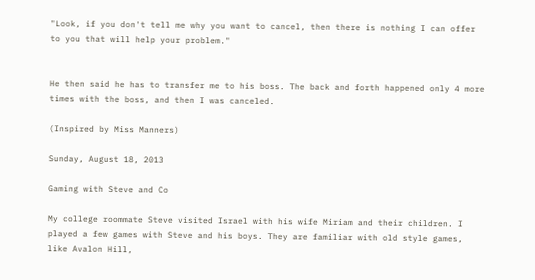"Look, if you don't tell me why you want to cancel, then there is nothing I can offer to you that will help your problem."


He then said he has to transfer me to his boss. The back and forth happened only 4 more times with the boss, and then I was canceled.

(Inspired by Miss Manners)

Sunday, August 18, 2013

Gaming with Steve and Co

My college roommate Steve visited Israel with his wife Miriam and their children. I played a few games with Steve and his boys. They are familiar with old style games, like Avalon Hill,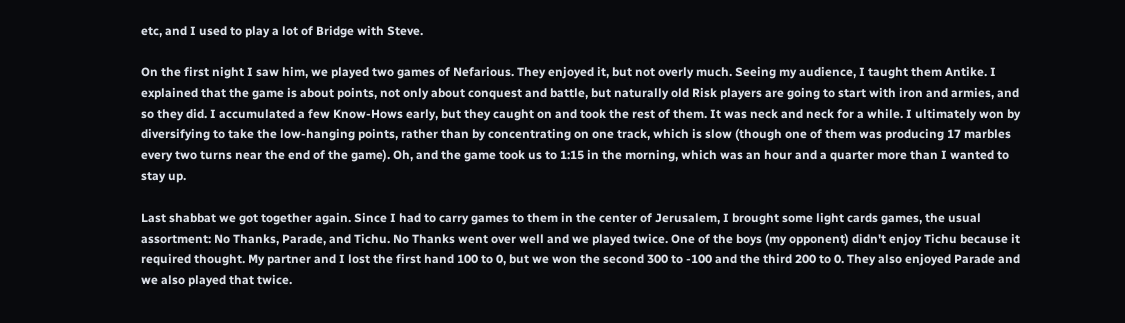etc, and I used to play a lot of Bridge with Steve.

On the first night I saw him, we played two games of Nefarious. They enjoyed it, but not overly much. Seeing my audience, I taught them Antike. I explained that the game is about points, not only about conquest and battle, but naturally old Risk players are going to start with iron and armies, and so they did. I accumulated a few Know-Hows early, but they caught on and took the rest of them. It was neck and neck for a while. I ultimately won by diversifying to take the low-hanging points, rather than by concentrating on one track, which is slow (though one of them was producing 17 marbles every two turns near the end of the game). Oh, and the game took us to 1:15 in the morning, which was an hour and a quarter more than I wanted to stay up.

Last shabbat we got together again. Since I had to carry games to them in the center of Jerusalem, I brought some light cards games, the usual assortment: No Thanks, Parade, and Tichu. No Thanks went over well and we played twice. One of the boys (my opponent) didn't enjoy Tichu because it required thought. My partner and I lost the first hand 100 to 0, but we won the second 300 to -100 and the third 200 to 0. They also enjoyed Parade and we also played that twice.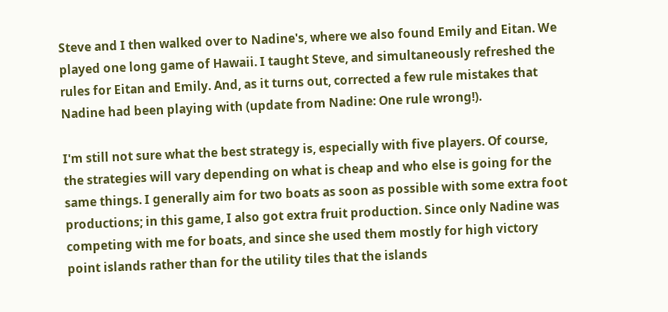Steve and I then walked over to Nadine's, where we also found Emily and Eitan. We played one long game of Hawaii. I taught Steve, and simultaneously refreshed the rules for Eitan and Emily. And, as it turns out, corrected a few rule mistakes that Nadine had been playing with (update from Nadine: One rule wrong!).

I'm still not sure what the best strategy is, especially with five players. Of course, the strategies will vary depending on what is cheap and who else is going for the same things. I generally aim for two boats as soon as possible with some extra foot productions; in this game, I also got extra fruit production. Since only Nadine was competing with me for boats, and since she used them mostly for high victory point islands rather than for the utility tiles that the islands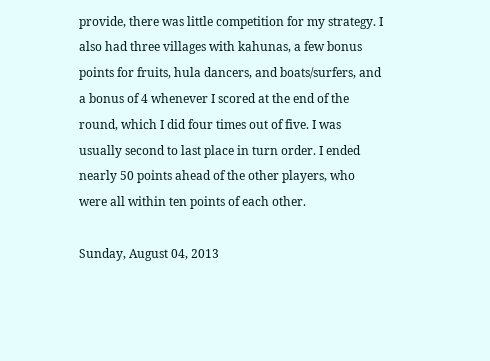provide, there was little competition for my strategy. I also had three villages with kahunas, a few bonus points for fruits, hula dancers, and boats/surfers, and a bonus of 4 whenever I scored at the end of the round, which I did four times out of five. I was usually second to last place in turn order. I ended nearly 50 points ahead of the other players, who were all within ten points of each other.

Sunday, August 04, 2013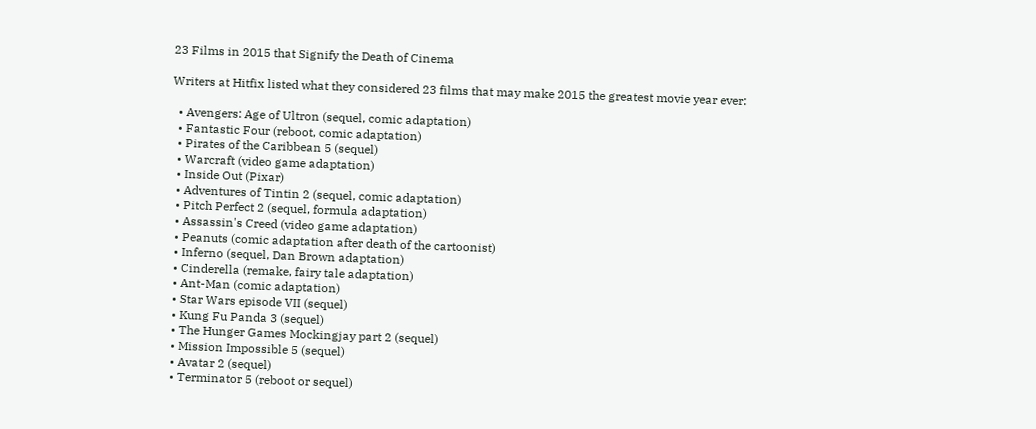23 Films in 2015 that Signify the Death of Cinema

Writers at Hitfix listed what they considered 23 films that may make 2015 the greatest movie year ever:

  • Avengers: Age of Ultron (sequel, comic adaptation)
  • Fantastic Four (reboot, comic adaptation)
  • Pirates of the Caribbean 5 (sequel)
  • Warcraft (video game adaptation)
  • Inside Out (Pixar)
  • Adventures of Tintin 2 (sequel, comic adaptation)
  • Pitch Perfect 2 (sequel, formula adaptation)
  • Assassin's Creed (video game adaptation)
  • Peanuts (comic adaptation after death of the cartoonist)
  • Inferno (sequel, Dan Brown adaptation)
  • Cinderella (remake, fairy tale adaptation)
  • Ant-Man (comic adaptation)
  • Star Wars episode VII (sequel)
  • Kung Fu Panda 3 (sequel)
  • The Hunger Games Mockingjay part 2 (sequel)
  • Mission Impossible 5 (sequel)
  • Avatar 2 (sequel)
  • Terminator 5 (reboot or sequel)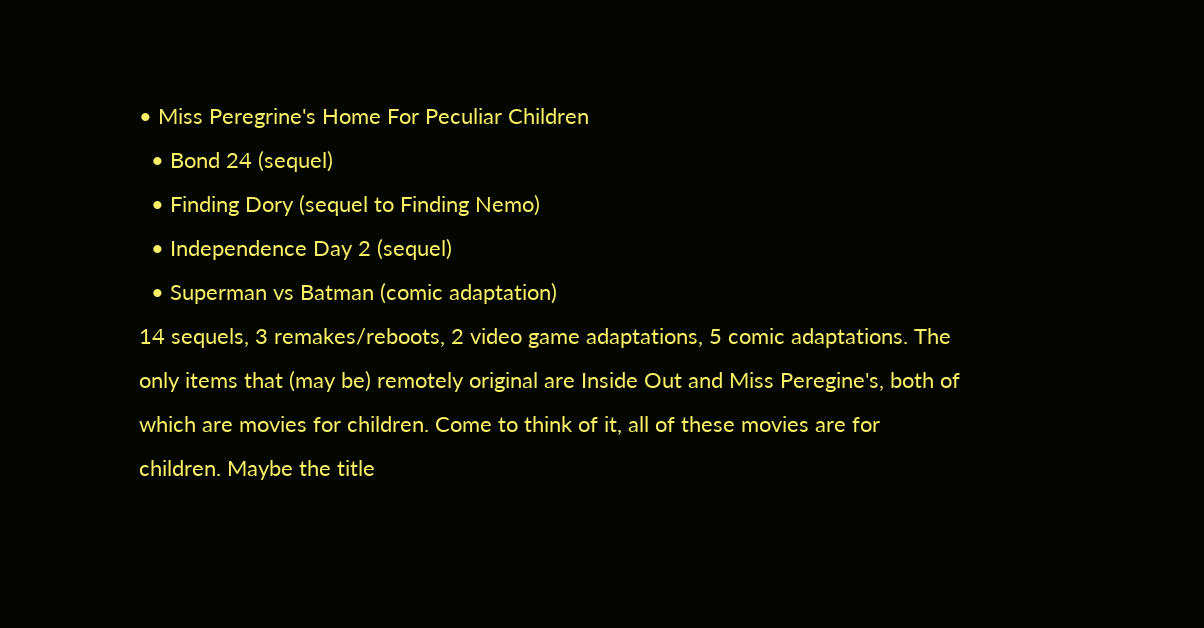• Miss Peregrine's Home For Peculiar Children
  • Bond 24 (sequel)
  • Finding Dory (sequel to Finding Nemo)
  • Independence Day 2 (sequel)
  • Superman vs Batman (comic adaptation)
14 sequels, 3 remakes/reboots, 2 video game adaptations, 5 comic adaptations. The only items that (may be) remotely original are Inside Out and Miss Peregine's, both of which are movies for children. Come to think of it, all of these movies are for children. Maybe the title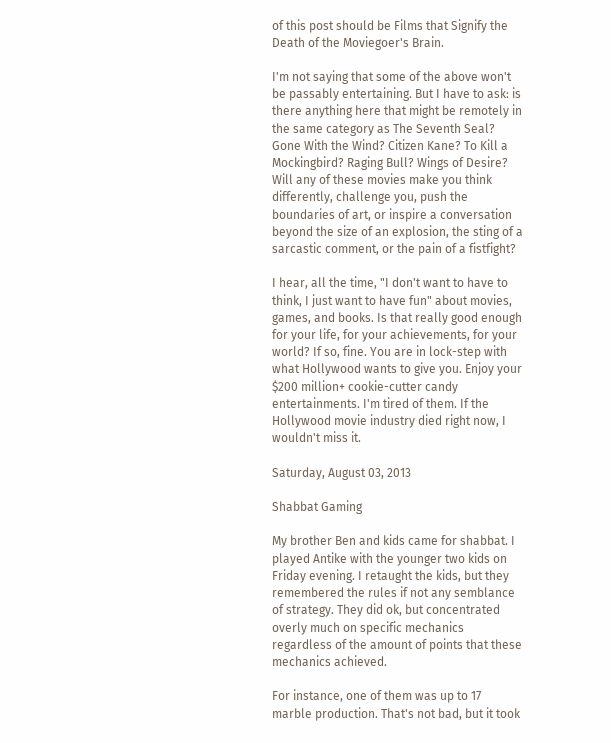of this post should be Films that Signify the Death of the Moviegoer's Brain.

I'm not saying that some of the above won't be passably entertaining. But I have to ask: is there anything here that might be remotely in the same category as The Seventh Seal? Gone With the Wind? Citizen Kane? To Kill a Mockingbird? Raging Bull? Wings of Desire? Will any of these movies make you think differently, challenge you, push the boundaries of art, or inspire a conversation beyond the size of an explosion, the sting of a sarcastic comment, or the pain of a fistfight?

I hear, all the time, "I don't want to have to think, I just want to have fun" about movies, games, and books. Is that really good enough for your life, for your achievements, for your world? If so, fine. You are in lock-step with what Hollywood wants to give you. Enjoy your $200 million+ cookie-cutter candy entertainments. I'm tired of them. If the Hollywood movie industry died right now, I wouldn't miss it.

Saturday, August 03, 2013

Shabbat Gaming

My brother Ben and kids came for shabbat. I played Antike with the younger two kids on Friday evening. I retaught the kids, but they remembered the rules if not any semblance of strategy. They did ok, but concentrated overly much on specific mechanics regardless of the amount of points that these mechanics achieved.

For instance, one of them was up to 17 marble production. That's not bad, but it took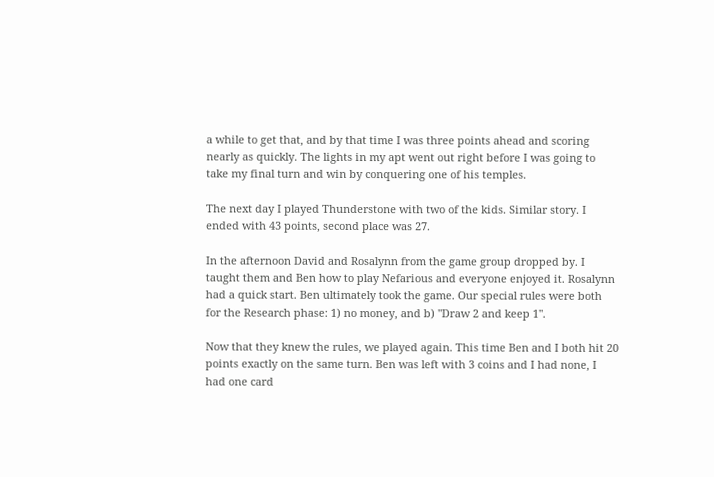a while to get that, and by that time I was three points ahead and scoring nearly as quickly. The lights in my apt went out right before I was going to take my final turn and win by conquering one of his temples.

The next day I played Thunderstone with two of the kids. Similar story. I ended with 43 points, second place was 27.

In the afternoon David and Rosalynn from the game group dropped by. I taught them and Ben how to play Nefarious and everyone enjoyed it. Rosalynn had a quick start. Ben ultimately took the game. Our special rules were both for the Research phase: 1) no money, and b) "Draw 2 and keep 1".

Now that they knew the rules, we played again. This time Ben and I both hit 20 points exactly on the same turn. Ben was left with 3 coins and I had none, I had one card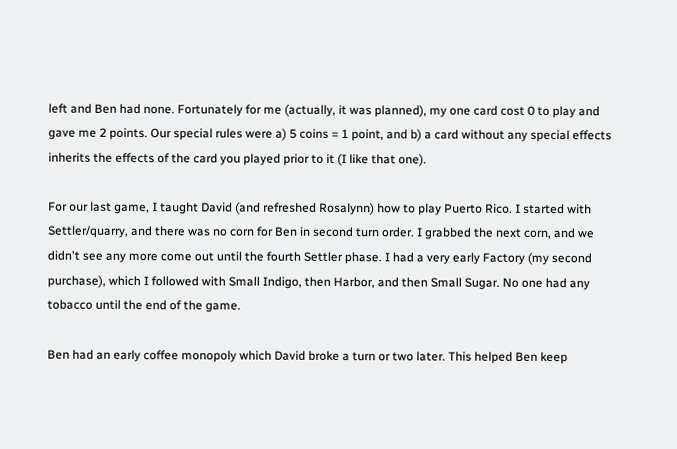left and Ben had none. Fortunately for me (actually, it was planned), my one card cost 0 to play and gave me 2 points. Our special rules were a) 5 coins = 1 point, and b) a card without any special effects inherits the effects of the card you played prior to it (I like that one).

For our last game, I taught David (and refreshed Rosalynn) how to play Puerto Rico. I started with Settler/quarry, and there was no corn for Ben in second turn order. I grabbed the next corn, and we didn't see any more come out until the fourth Settler phase. I had a very early Factory (my second purchase), which I followed with Small Indigo, then Harbor, and then Small Sugar. No one had any tobacco until the end of the game.

Ben had an early coffee monopoly which David broke a turn or two later. This helped Ben keep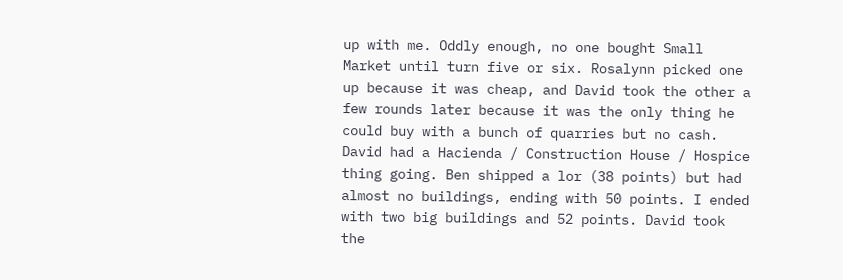up with me. Oddly enough, no one bought Small Market until turn five or six. Rosalynn picked one up because it was cheap, and David took the other a few rounds later because it was the only thing he could buy with a bunch of quarries but no cash. David had a Hacienda / Construction House / Hospice thing going. Ben shipped a lor (38 points) but had almost no buildings, ending with 50 points. I ended with two big buildings and 52 points. David took the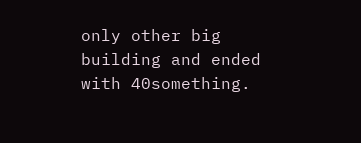only other big building and ended with 40something.